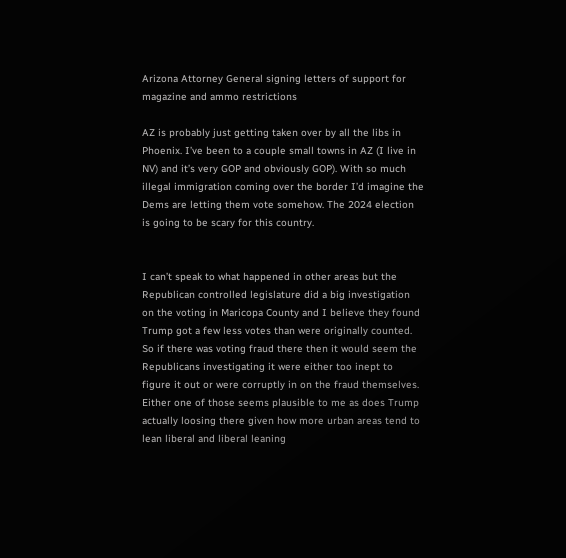Arizona Attorney General signing letters of support for magazine and ammo restrictions

AZ is probably just getting taken over by all the libs in Phoenix. I’ve been to a couple small towns in AZ (I live in NV) and it’s very GOP and obviously GOP). With so much illegal immigration coming over the border I’d imagine the Dems are letting them vote somehow. The 2024 election is going to be scary for this country.


I can’t speak to what happened in other areas but the Republican controlled legislature did a big investigation on the voting in Maricopa County and I believe they found Trump got a few less votes than were originally counted. So if there was voting fraud there then it would seem the Republicans investigating it were either too inept to figure it out or were corruptly in on the fraud themselves. Either one of those seems plausible to me as does Trump actually loosing there given how more urban areas tend to lean liberal and liberal leaning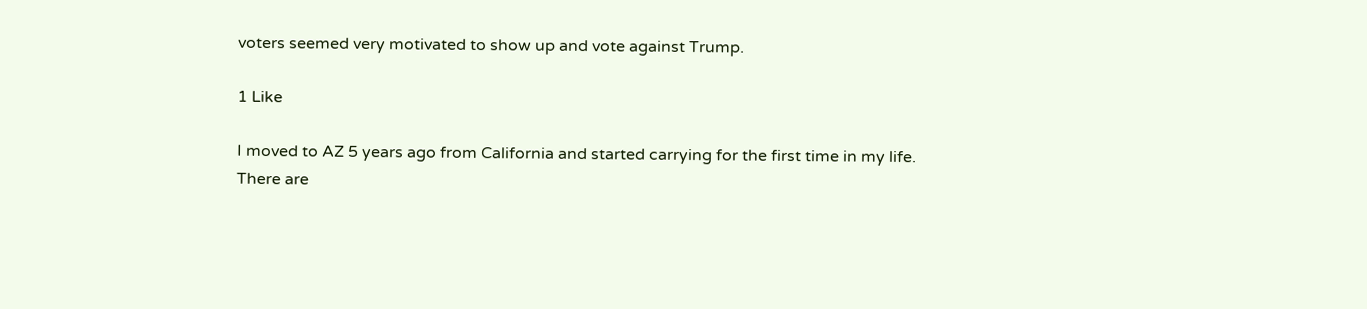voters seemed very motivated to show up and vote against Trump.

1 Like

I moved to AZ 5 years ago from California and started carrying for the first time in my life.
There are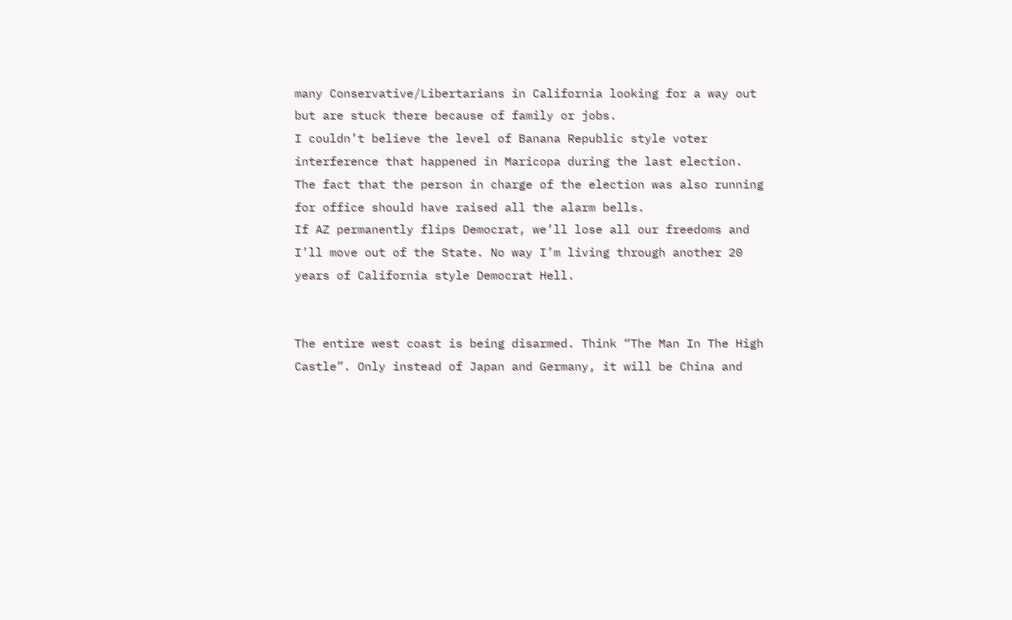many Conservative/Libertarians in California looking for a way out but are stuck there because of family or jobs.
I couldn’t believe the level of Banana Republic style voter interference that happened in Maricopa during the last election.
The fact that the person in charge of the election was also running for office should have raised all the alarm bells.
If AZ permanently flips Democrat, we’ll lose all our freedoms and I’ll move out of the State. No way I’m living through another 20 years of California style Democrat Hell.


The entire west coast is being disarmed. Think “The Man In The High Castle”. Only instead of Japan and Germany, it will be China and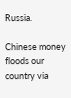Russia.

Chinese money floods our country via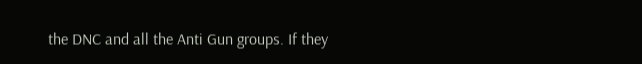the DNC and all the Anti Gun groups. If they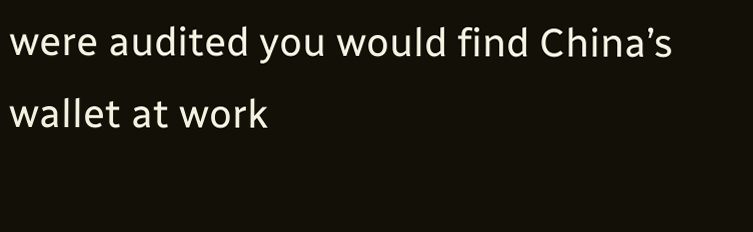were audited you would find China’s wallet at work